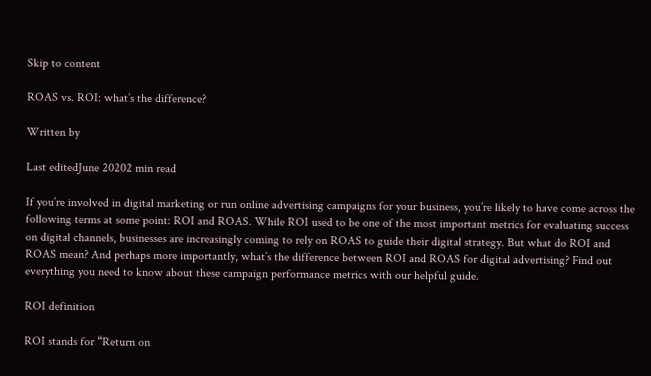Skip to content

ROAS vs. ROI: what’s the difference?

Written by

Last editedJune 20202 min read

If you’re involved in digital marketing or run online advertising campaigns for your business, you’re likely to have come across the following terms at some point: ROI and ROAS. While ROI used to be one of the most important metrics for evaluating success on digital channels, businesses are increasingly coming to rely on ROAS to guide their digital strategy. But what do ROI and ROAS mean? And perhaps more importantly, what’s the difference between ROI and ROAS for digital advertising? Find out everything you need to know about these campaign performance metrics with our helpful guide.

ROI definition

ROI stands for “Return on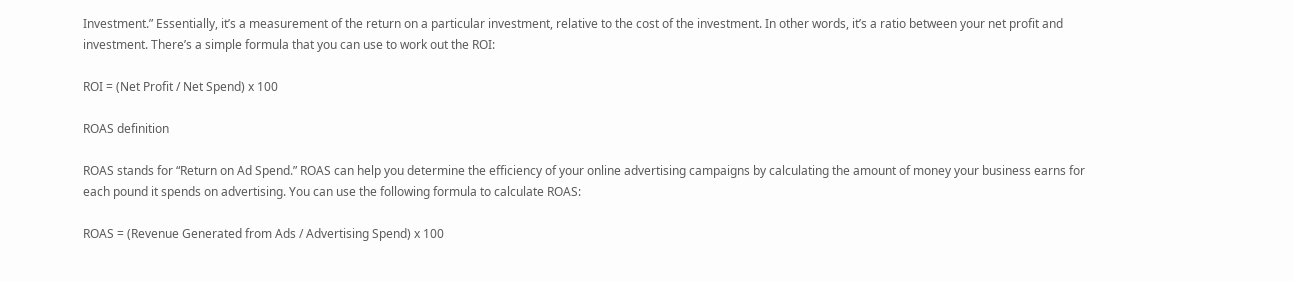Investment.” Essentially, it’s a measurement of the return on a particular investment, relative to the cost of the investment. In other words, it’s a ratio between your net profit and investment. There’s a simple formula that you can use to work out the ROI:

ROI = (Net Profit / Net Spend) x 100

ROAS definition

ROAS stands for “Return on Ad Spend.” ROAS can help you determine the efficiency of your online advertising campaigns by calculating the amount of money your business earns for each pound it spends on advertising. You can use the following formula to calculate ROAS:

ROAS = (Revenue Generated from Ads / Advertising Spend) x 100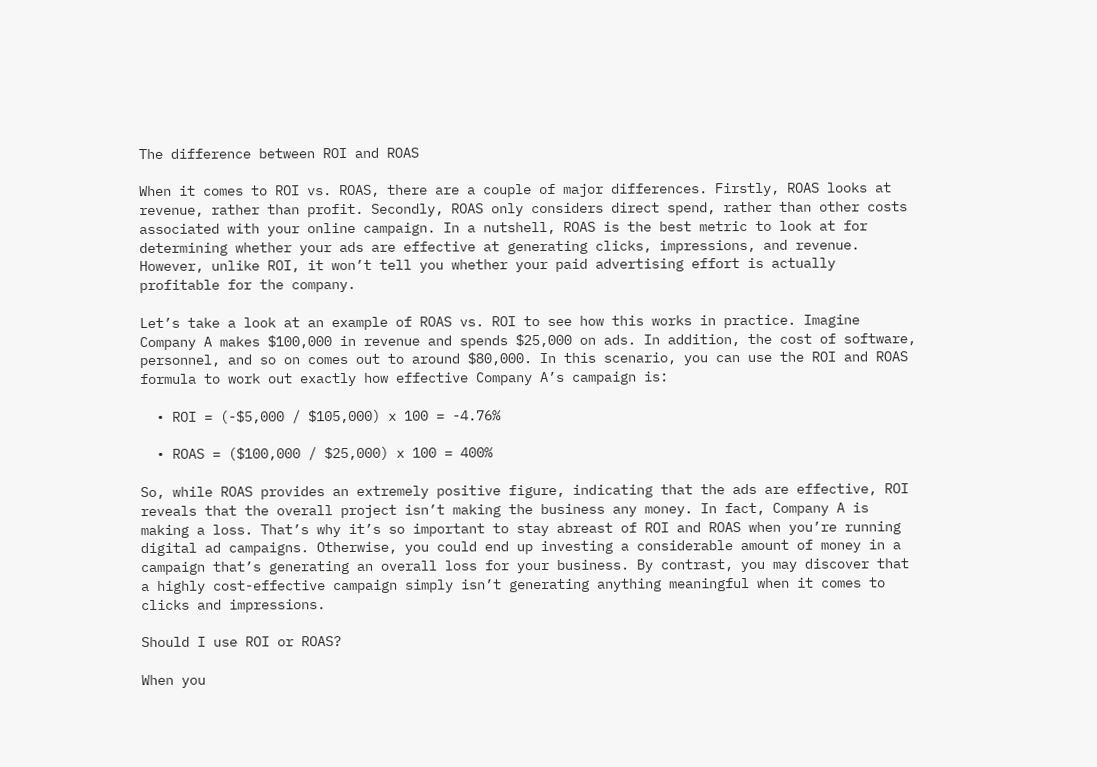The difference between ROI and ROAS

When it comes to ROI vs. ROAS, there are a couple of major differences. Firstly, ROAS looks at revenue, rather than profit. Secondly, ROAS only considers direct spend, rather than other costs associated with your online campaign. In a nutshell, ROAS is the best metric to look at for determining whether your ads are effective at generating clicks, impressions, and revenue. However, unlike ROI, it won’t tell you whether your paid advertising effort is actually profitable for the company.

Let’s take a look at an example of ROAS vs. ROI to see how this works in practice. Imagine Company A makes $100,000 in revenue and spends $25,000 on ads. In addition, the cost of software, personnel, and so on comes out to around $80,000. In this scenario, you can use the ROI and ROAS formula to work out exactly how effective Company A’s campaign is:

  • ROI = (-$5,000 / $105,000) x 100 = -4.76%

  • ROAS = ($100,000 / $25,000) x 100 = 400%

So, while ROAS provides an extremely positive figure, indicating that the ads are effective, ROI reveals that the overall project isn’t making the business any money. In fact, Company A is making a loss. That’s why it’s so important to stay abreast of ROI and ROAS when you’re running digital ad campaigns. Otherwise, you could end up investing a considerable amount of money in a campaign that’s generating an overall loss for your business. By contrast, you may discover that a highly cost-effective campaign simply isn’t generating anything meaningful when it comes to clicks and impressions.

Should I use ROI or ROAS?

When you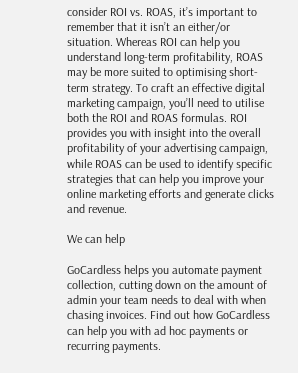consider ROI vs. ROAS, it’s important to remember that it isn’t an either/or situation. Whereas ROI can help you understand long-term profitability, ROAS may be more suited to optimising short-term strategy. To craft an effective digital marketing campaign, you’ll need to utilise both the ROI and ROAS formulas. ROI provides you with insight into the overall profitability of your advertising campaign, while ROAS can be used to identify specific strategies that can help you improve your online marketing efforts and generate clicks and revenue.

We can help

GoCardless helps you automate payment collection, cutting down on the amount of admin your team needs to deal with when chasing invoices. Find out how GoCardless can help you with ad hoc payments or recurring payments.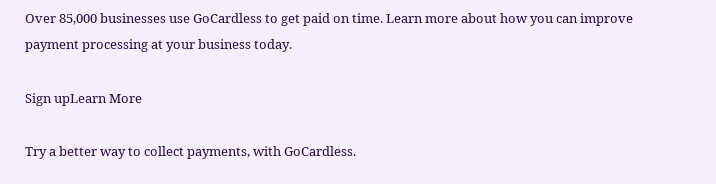Over 85,000 businesses use GoCardless to get paid on time. Learn more about how you can improve payment processing at your business today.

Sign upLearn More

Try a better way to collect payments, with GoCardless.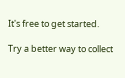It's free to get started.

Try a better way to collect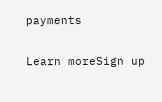payments

Learn moreSign up